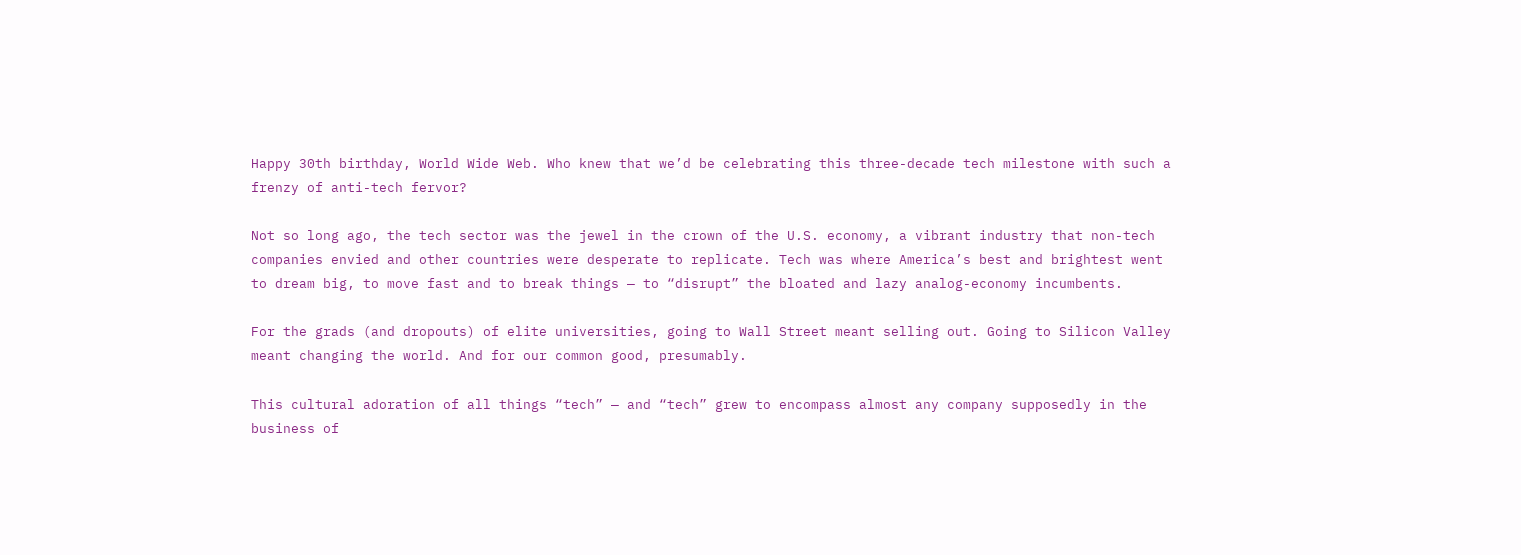Happy 30th birthday, World Wide Web. Who knew that we’d be celebrating this three-decade tech milestone with such a frenzy of anti-tech fervor?

Not so long ago, the tech sector was the jewel in the crown of the U.S. economy, a vibrant industry that non-tech companies envied and other countries were desperate to replicate. Tech was where America’s best and brightest went to dream big, to move fast and to break things — to “disrupt” the bloated and lazy analog-economy incumbents.

For the grads (and dropouts) of elite universities, going to Wall Street meant selling out. Going to Silicon Valley meant changing the world. And for our common good, presumably.

This cultural adoration of all things “tech” — and “tech” grew to encompass almost any company supposedly in the business of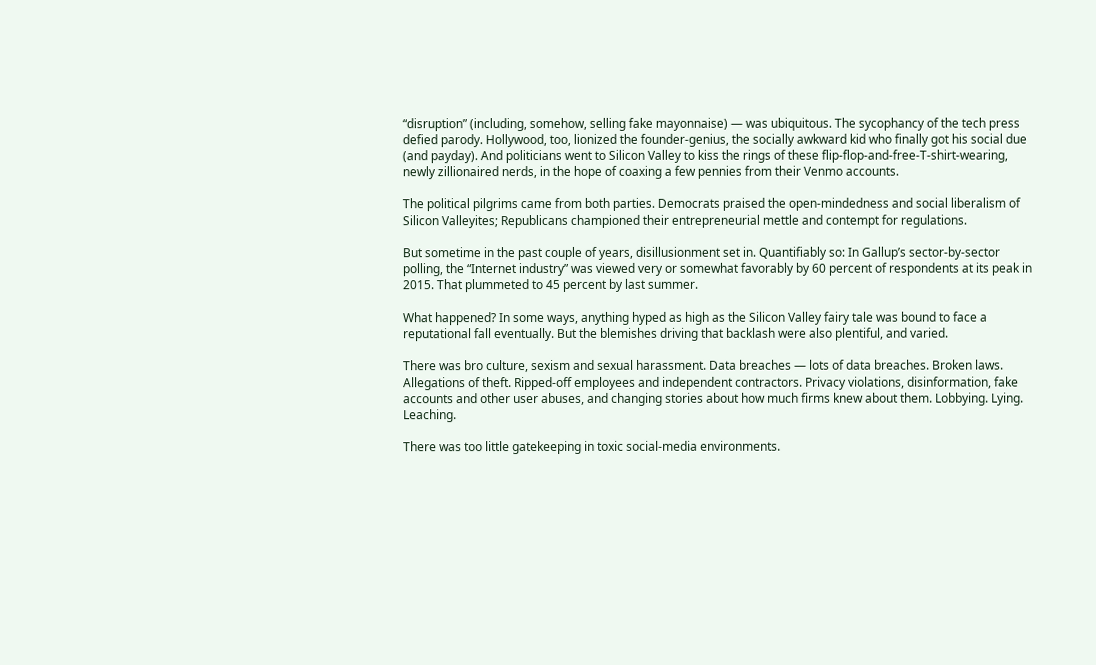“disruption” (including, somehow, selling fake mayonnaise) — was ubiquitous. The sycophancy of the tech press defied parody. Hollywood, too, lionized the founder-genius, the socially awkward kid who finally got his social due (and payday). And politicians went to Silicon Valley to kiss the rings of these flip-flop-and-free-T-shirt-wearing, newly zillionaired nerds, in the hope of coaxing a few pennies from their Venmo accounts.

The political pilgrims came from both parties. Democrats praised the open-mindedness and social liberalism of Silicon Valleyites; Republicans championed their entrepreneurial mettle and contempt for regulations.

But sometime in the past couple of years, disillusionment set in. Quantifiably so: In Gallup’s sector-by-sector polling, the “Internet industry” was viewed very or somewhat favorably by 60 percent of respondents at its peak in 2015. That plummeted to 45 percent by last summer.

What happened? In some ways, anything hyped as high as the Silicon Valley fairy tale was bound to face a reputational fall eventually. But the blemishes driving that backlash were also plentiful, and varied.

There was bro culture, sexism and sexual harassment. Data breaches — lots of data breaches. Broken laws. Allegations of theft. Ripped-off employees and independent contractors. Privacy violations, disinformation, fake accounts and other user abuses, and changing stories about how much firms knew about them. Lobbying. Lying. Leaching.

There was too little gatekeeping in toxic social-media environments.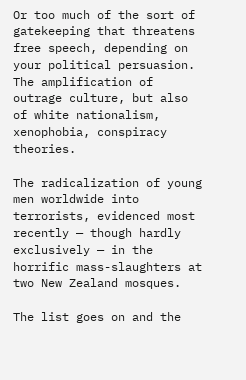Or too much of the sort of gatekeeping that threatens free speech, depending on your political persuasion. The amplification of outrage culture, but also of white nationalism, xenophobia, conspiracy theories.

The radicalization of young men worldwide into terrorists, evidenced most recently — though hardly exclusively — in the horrific mass-slaughters at two New Zealand mosques.

The list goes on and the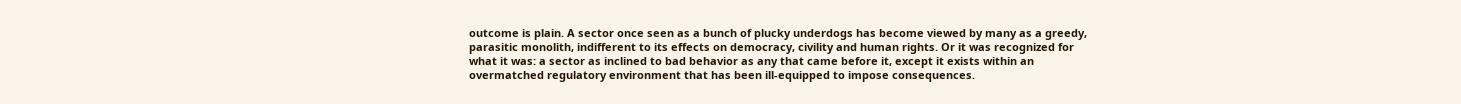outcome is plain. A sector once seen as a bunch of plucky underdogs has become viewed by many as a greedy, parasitic monolith, indifferent to its effects on democracy, civility and human rights. Or it was recognized for what it was: a sector as inclined to bad behavior as any that came before it, except it exists within an overmatched regulatory environment that has been ill-equipped to impose consequences.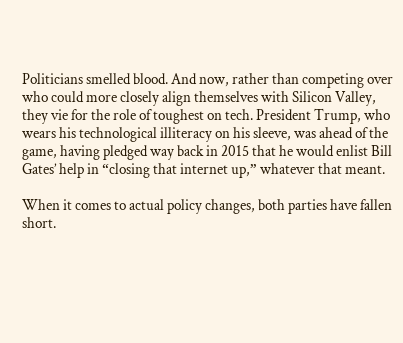Politicians smelled blood. And now, rather than competing over who could more closely align themselves with Silicon Valley, they vie for the role of toughest on tech. President Trump, who wears his technological illiteracy on his sleeve, was ahead of the game, having pledged way back in 2015 that he would enlist Bill Gates’ help in “closing that internet up,” whatever that meant.

When it comes to actual policy changes, both parties have fallen short.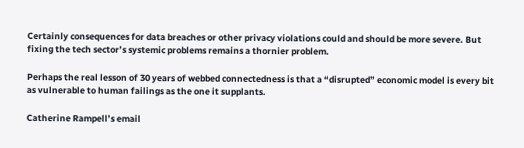Certainly consequences for data breaches or other privacy violations could and should be more severe. But fixing the tech sector’s systemic problems remains a thornier problem.

Perhaps the real lesson of 30 years of webbed connectedness is that a “disrupted” economic model is every bit as vulnerable to human failings as the one it supplants.

Catherine Rampell’s email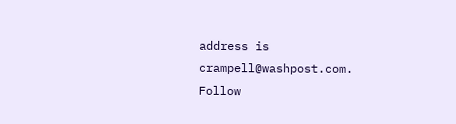address is crampell@washpost.com. Follow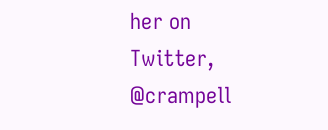her on Twitter, @crampell